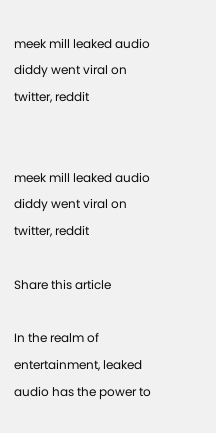meek mill leaked audio diddy went viral on twitter, reddit


meek mill leaked audio diddy went viral on twitter, reddit

Share this article

In the realm of entertainment, leaked audio has the power to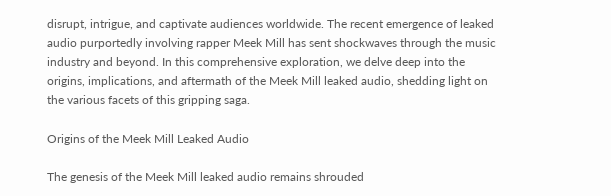disrupt, intrigue, and captivate audiences worldwide. The recent emergence of leaked audio purportedly involving rapper Meek Mill has sent shockwaves through the music industry and beyond. In this comprehensive exploration, we delve deep into the origins, implications, and aftermath of the Meek Mill leaked audio, shedding light on the various facets of this gripping saga.

Origins of the Meek Mill Leaked Audio

The genesis of the Meek Mill leaked audio remains shrouded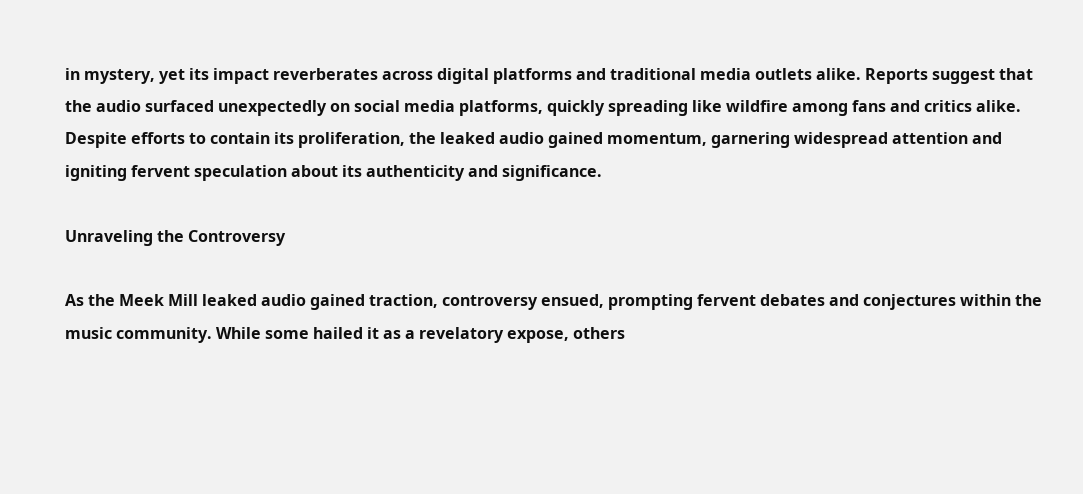in mystery, yet its impact reverberates across digital platforms and traditional media outlets alike. Reports suggest that the audio surfaced unexpectedly on social media platforms, quickly spreading like wildfire among fans and critics alike. Despite efforts to contain its proliferation, the leaked audio gained momentum, garnering widespread attention and igniting fervent speculation about its authenticity and significance.

Unraveling the Controversy

As the Meek Mill leaked audio gained traction, controversy ensued, prompting fervent debates and conjectures within the music community. While some hailed it as a revelatory expose, others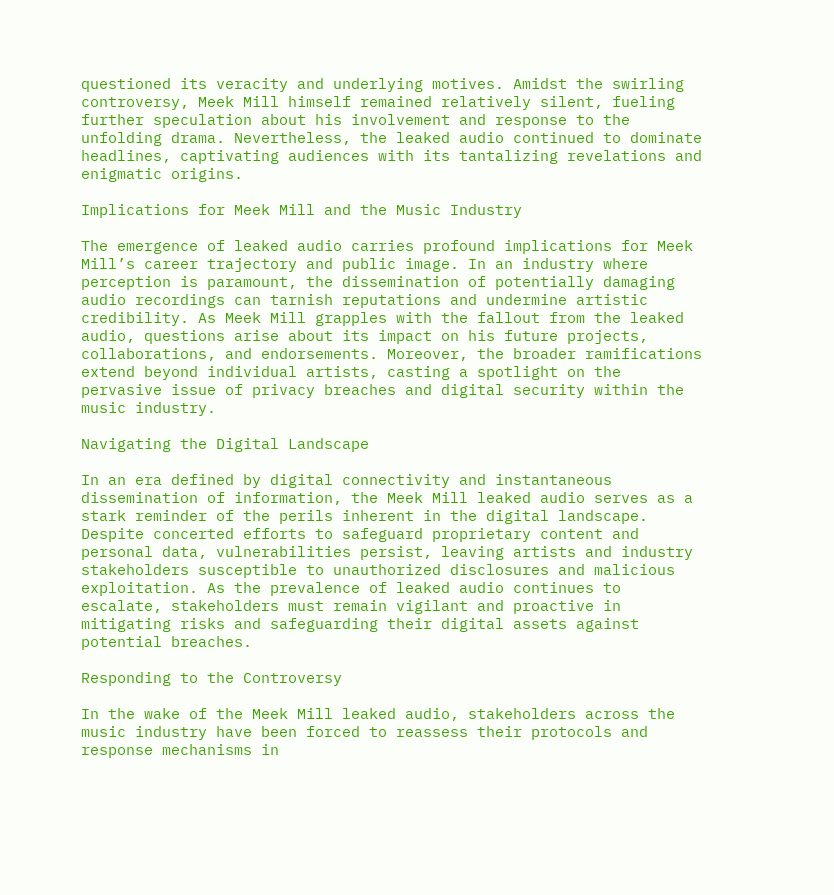questioned its veracity and underlying motives. Amidst the swirling controversy, Meek Mill himself remained relatively silent, fueling further speculation about his involvement and response to the unfolding drama. Nevertheless, the leaked audio continued to dominate headlines, captivating audiences with its tantalizing revelations and enigmatic origins.

Implications for Meek Mill and the Music Industry

The emergence of leaked audio carries profound implications for Meek Mill’s career trajectory and public image. In an industry where perception is paramount, the dissemination of potentially damaging audio recordings can tarnish reputations and undermine artistic credibility. As Meek Mill grapples with the fallout from the leaked audio, questions arise about its impact on his future projects, collaborations, and endorsements. Moreover, the broader ramifications extend beyond individual artists, casting a spotlight on the pervasive issue of privacy breaches and digital security within the music industry.

Navigating the Digital Landscape

In an era defined by digital connectivity and instantaneous dissemination of information, the Meek Mill leaked audio serves as a stark reminder of the perils inherent in the digital landscape. Despite concerted efforts to safeguard proprietary content and personal data, vulnerabilities persist, leaving artists and industry stakeholders susceptible to unauthorized disclosures and malicious exploitation. As the prevalence of leaked audio continues to escalate, stakeholders must remain vigilant and proactive in mitigating risks and safeguarding their digital assets against potential breaches.

Responding to the Controversy

In the wake of the Meek Mill leaked audio, stakeholders across the music industry have been forced to reassess their protocols and response mechanisms in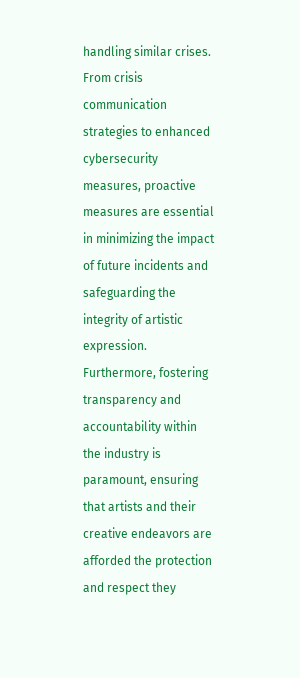handling similar crises. From crisis communication strategies to enhanced cybersecurity measures, proactive measures are essential in minimizing the impact of future incidents and safeguarding the integrity of artistic expression. Furthermore, fostering transparency and accountability within the industry is paramount, ensuring that artists and their creative endeavors are afforded the protection and respect they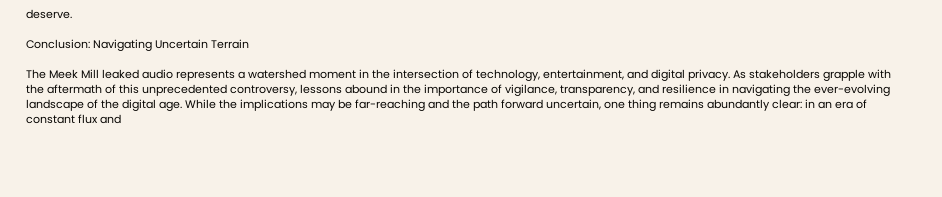deserve.

Conclusion: Navigating Uncertain Terrain

The Meek Mill leaked audio represents a watershed moment in the intersection of technology, entertainment, and digital privacy. As stakeholders grapple with the aftermath of this unprecedented controversy, lessons abound in the importance of vigilance, transparency, and resilience in navigating the ever-evolving landscape of the digital age. While the implications may be far-reaching and the path forward uncertain, one thing remains abundantly clear: in an era of constant flux and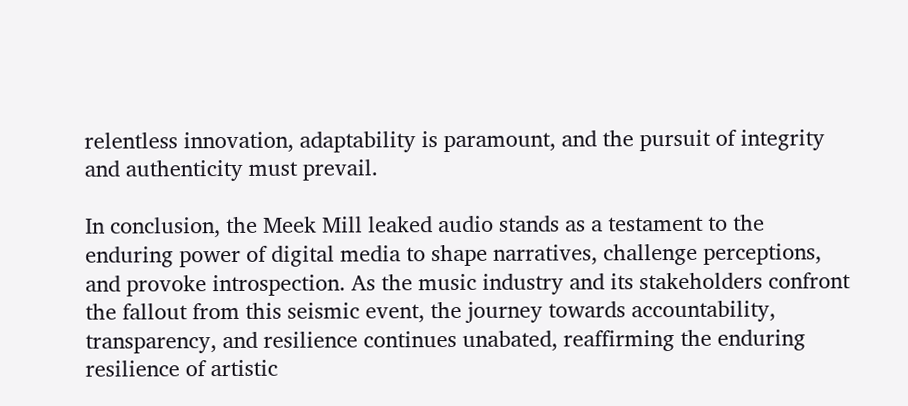relentless innovation, adaptability is paramount, and the pursuit of integrity and authenticity must prevail.

In conclusion, the Meek Mill leaked audio stands as a testament to the enduring power of digital media to shape narratives, challenge perceptions, and provoke introspection. As the music industry and its stakeholders confront the fallout from this seismic event, the journey towards accountability, transparency, and resilience continues unabated, reaffirming the enduring resilience of artistic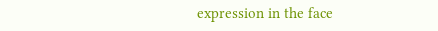expression in the face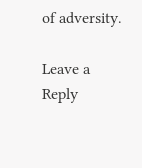of adversity.

Leave a Reply